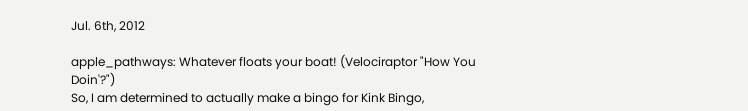Jul. 6th, 2012

apple_pathways: Whatever floats your boat! (Velociraptor "How You Doin'?")
So, I am determined to actually make a bingo for Kink Bingo,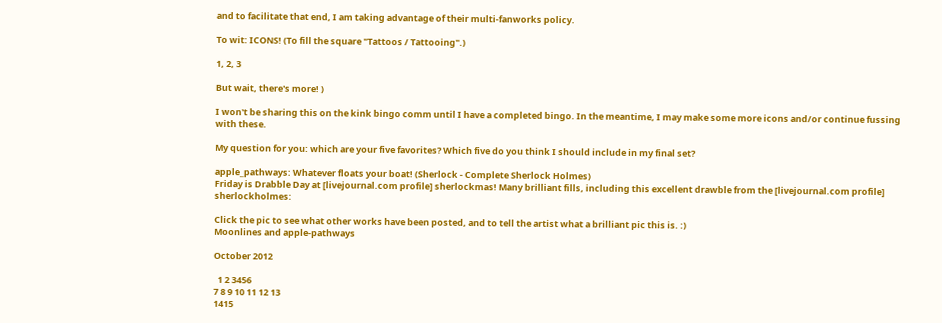and to facilitate that end, I am taking advantage of their multi-fanworks policy.

To wit: ICONS! (To fill the square "Tattoos / Tattooing".)

1, 2, 3

But wait, there's more! )

I won't be sharing this on the kink bingo comm until I have a completed bingo. In the meantime, I may make some more icons and/or continue fussing with these.

My question for you: which are your five favorites? Which five do you think I should include in my final set?

apple_pathways: Whatever floats your boat! (Sherlock - Complete Sherlock Holmes)
Friday is Drabble Day at [livejournal.com profile] sherlockmas! Many brilliant fills, including this excellent drawble from the [livejournal.com profile] sherlockholmes:

Click the pic to see what other works have been posted, and to tell the artist what a brilliant pic this is. :)
Moonlines and apple-pathways

October 2012

  1 2 3456
7 8 9 10 11 12 13
1415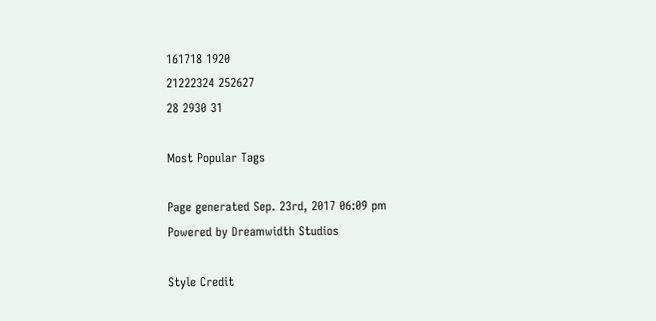161718 1920
21222324 252627
28 2930 31

Most Popular Tags

Page generated Sep. 23rd, 2017 06:09 pm
Powered by Dreamwidth Studios

Style Credit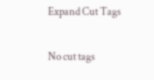Expand Cut Tags

No cut tags